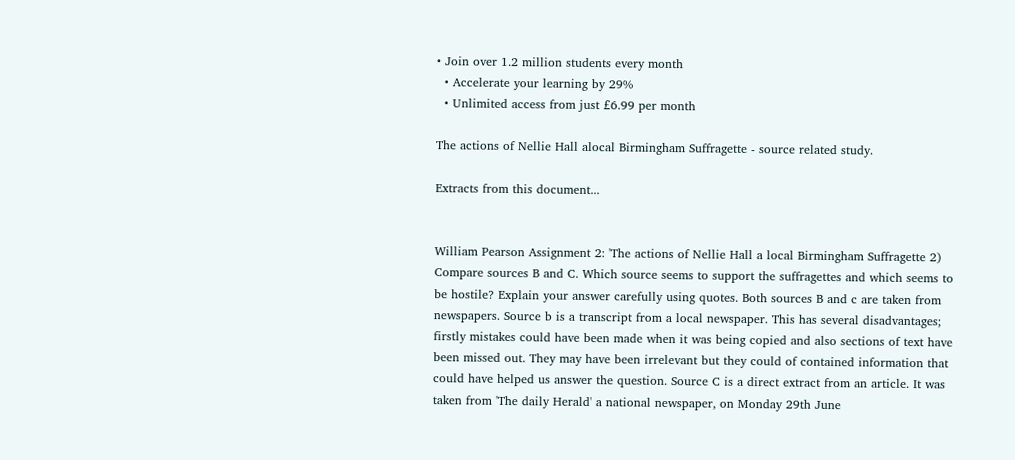• Join over 1.2 million students every month
  • Accelerate your learning by 29%
  • Unlimited access from just £6.99 per month

The actions of Nellie Hall alocal Birmingham Suffragette - source related study.

Extracts from this document...


William Pearson Assignment 2: 'The actions of Nellie Hall a local Birmingham Suffragette 2) Compare sources B and C. Which source seems to support the suffragettes and which seems to be hostile? Explain your answer carefully using quotes. Both sources B and c are taken from newspapers. Source b is a transcript from a local newspaper. This has several disadvantages; firstly mistakes could have been made when it was being copied and also sections of text have been missed out. They may have been irrelevant but they could of contained information that could have helped us answer the question. Source C is a direct extract from an article. It was taken from 'The daily Herald' a national newspaper, on Monday 29th June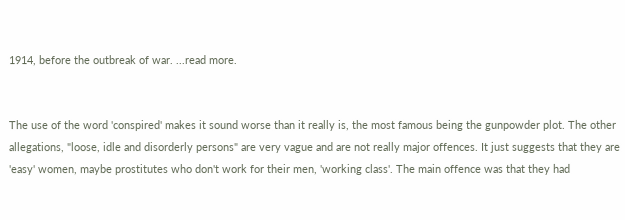1914, before the outbreak of war. ...read more.


The use of the word 'conspired' makes it sound worse than it really is, the most famous being the gunpowder plot. The other allegations, "loose, idle and disorderly persons" are very vague and are not really major offences. It just suggests that they are 'easy' women, maybe prostitutes who don't work for their men, 'working class'. The main offence was that they had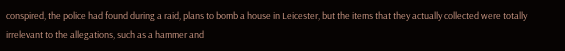conspired, the police had found during a raid, plans to bomb a house in Leicester, but the items that they actually collected were totally irrelevant to the allegations, such as a hammer and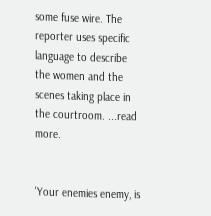some fuse wire. The reporter uses specific language to describe the women and the scenes taking place in the courtroom. ...read more.


'Your enemies enemy, is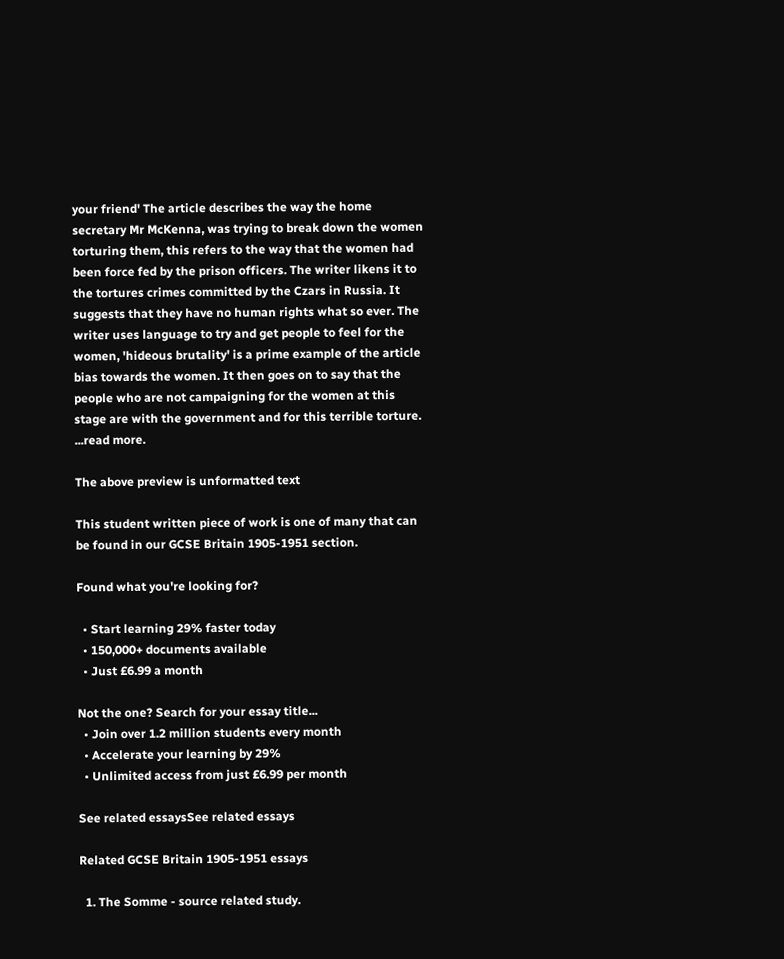your friend' The article describes the way the home secretary Mr McKenna, was trying to break down the women torturing them, this refers to the way that the women had been force fed by the prison officers. The writer likens it to the tortures crimes committed by the Czars in Russia. It suggests that they have no human rights what so ever. The writer uses language to try and get people to feel for the women, 'hideous brutality' is a prime example of the article bias towards the women. It then goes on to say that the people who are not campaigning for the women at this stage are with the government and for this terrible torture. ...read more.

The above preview is unformatted text

This student written piece of work is one of many that can be found in our GCSE Britain 1905-1951 section.

Found what you're looking for?

  • Start learning 29% faster today
  • 150,000+ documents available
  • Just £6.99 a month

Not the one? Search for your essay title...
  • Join over 1.2 million students every month
  • Accelerate your learning by 29%
  • Unlimited access from just £6.99 per month

See related essaysSee related essays

Related GCSE Britain 1905-1951 essays

  1. The Somme - source related study.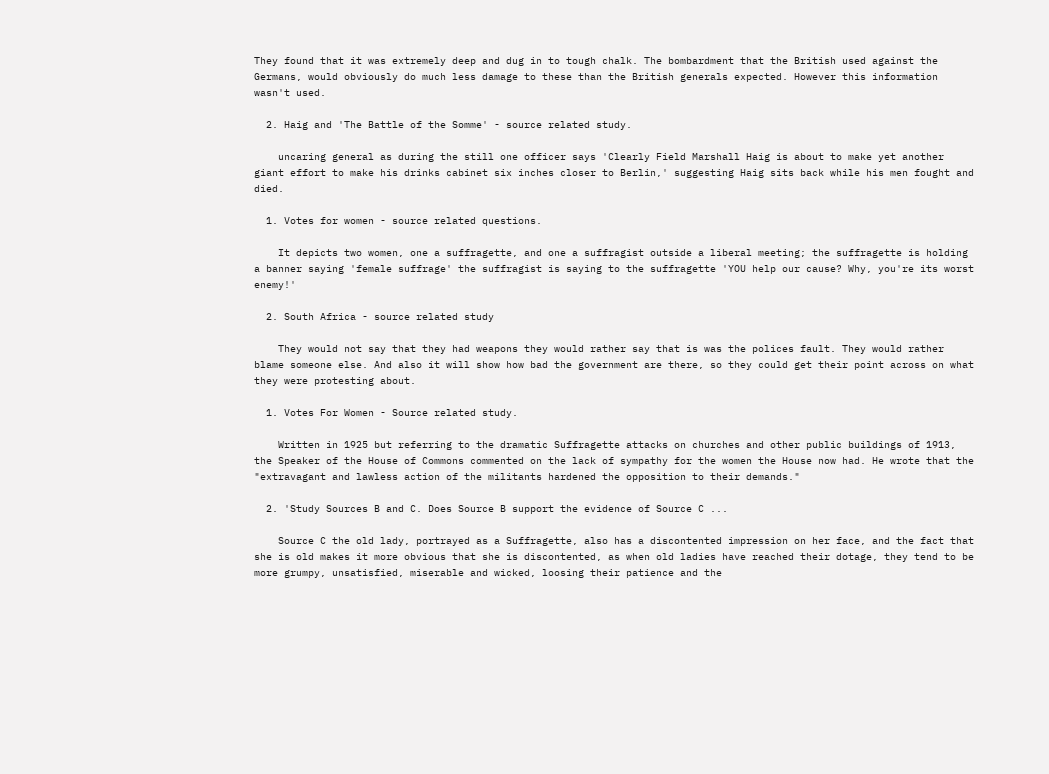They found that it was extremely deep and dug in to tough chalk. The bombardment that the British used against the Germans, would obviously do much less damage to these than the British generals expected. However this information wasn't used.

  2. Haig and 'The Battle of the Somme' - source related study.

    uncaring general as during the still one officer says 'Clearly Field Marshall Haig is about to make yet another giant effort to make his drinks cabinet six inches closer to Berlin,' suggesting Haig sits back while his men fought and died.

  1. Votes for women - source related questions.

    It depicts two women, one a suffragette, and one a suffragist outside a liberal meeting; the suffragette is holding a banner saying 'female suffrage' the suffragist is saying to the suffragette 'YOU help our cause? Why, you're its worst enemy!'

  2. South Africa - source related study

    They would not say that they had weapons they would rather say that is was the polices fault. They would rather blame someone else. And also it will show how bad the government are there, so they could get their point across on what they were protesting about.

  1. Votes For Women - Source related study.

    Written in 1925 but referring to the dramatic Suffragette attacks on churches and other public buildings of 1913, the Speaker of the House of Commons commented on the lack of sympathy for the women the House now had. He wrote that the "extravagant and lawless action of the militants hardened the opposition to their demands."

  2. 'Study Sources B and C. Does Source B support the evidence of Source C ...

    Source C the old lady, portrayed as a Suffragette, also has a discontented impression on her face, and the fact that she is old makes it more obvious that she is discontented, as when old ladies have reached their dotage, they tend to be more grumpy, unsatisfied, miserable and wicked, loosing their patience and the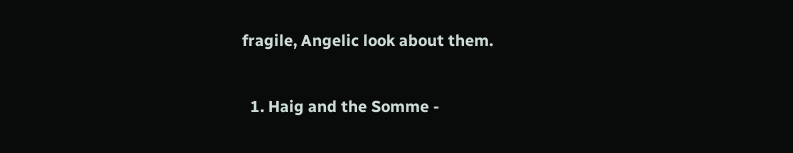fragile, Angelic look about them.

  1. Haig and the Somme -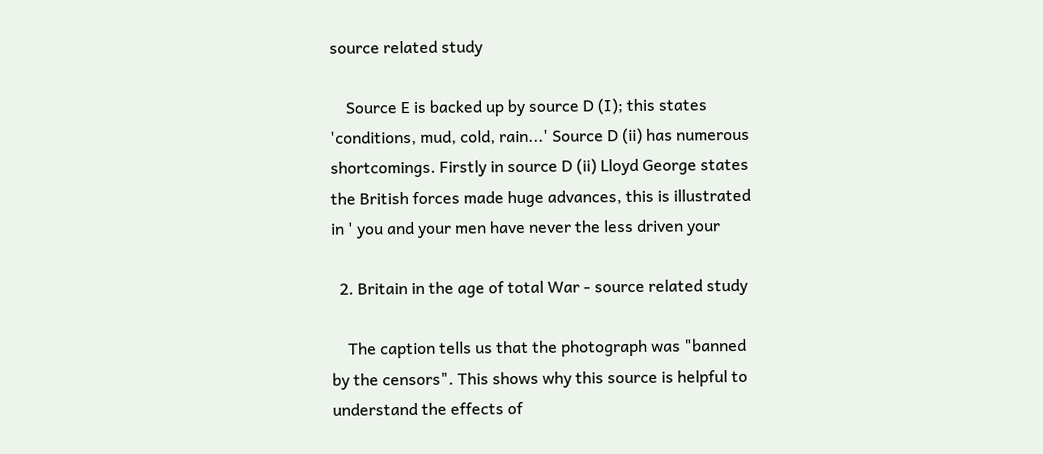source related study

    Source E is backed up by source D (I); this states 'conditions, mud, cold, rain...' Source D (ii) has numerous shortcomings. Firstly in source D (ii) Lloyd George states the British forces made huge advances, this is illustrated in ' you and your men have never the less driven your

  2. Britain in the age of total War - source related study

    The caption tells us that the photograph was "banned by the censors". This shows why this source is helpful to understand the effects of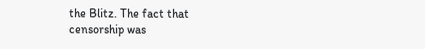the Blitz. The fact that censorship was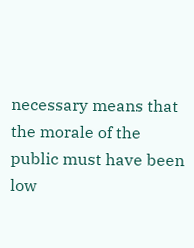necessary means that the morale of the public must have been low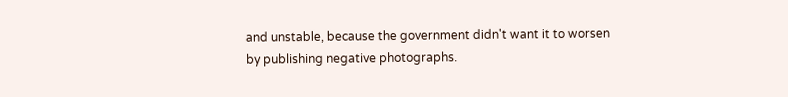and unstable, because the government didn't want it to worsen by publishing negative photographs.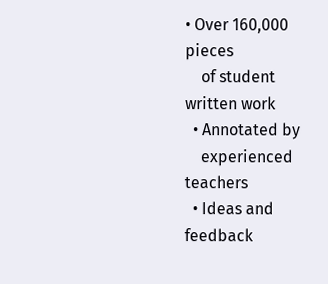• Over 160,000 pieces
    of student written work
  • Annotated by
    experienced teachers
  • Ideas and feedback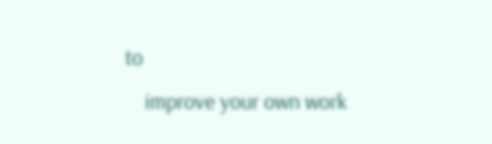to
    improve your own work